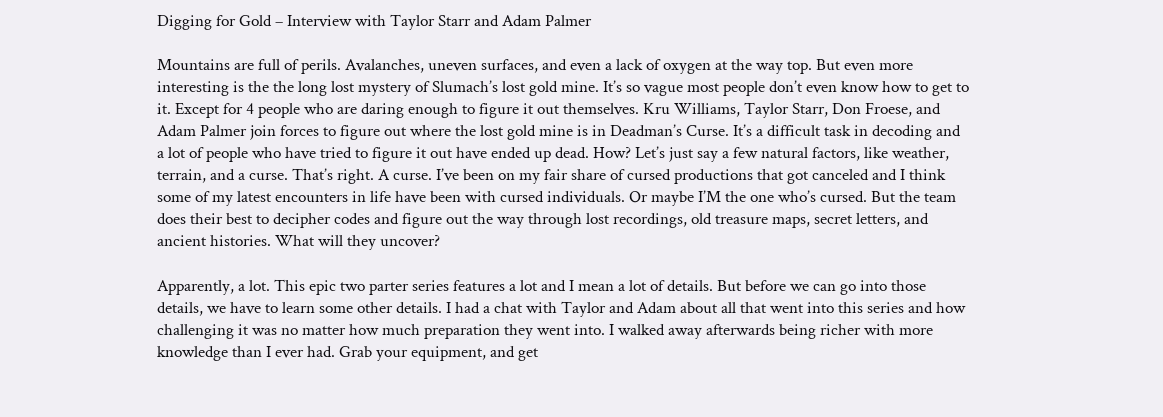Digging for Gold – Interview with Taylor Starr and Adam Palmer

Mountains are full of perils. Avalanches, uneven surfaces, and even a lack of oxygen at the way top. But even more interesting is the the long lost mystery of Slumach’s lost gold mine. It’s so vague most people don’t even know how to get to it. Except for 4 people who are daring enough to figure it out themselves. Kru Williams, Taylor Starr, Don Froese, and Adam Palmer join forces to figure out where the lost gold mine is in Deadman’s Curse. It’s a difficult task in decoding and a lot of people who have tried to figure it out have ended up dead. How? Let’s just say a few natural factors, like weather, terrain, and a curse. That’s right. A curse. I’ve been on my fair share of cursed productions that got canceled and I think some of my latest encounters in life have been with cursed individuals. Or maybe I’M the one who’s cursed. But the team does their best to decipher codes and figure out the way through lost recordings, old treasure maps, secret letters, and ancient histories. What will they uncover?

Apparently, a lot. This epic two parter series features a lot and I mean a lot of details. But before we can go into those details, we have to learn some other details. I had a chat with Taylor and Adam about all that went into this series and how challenging it was no matter how much preparation they went into. I walked away afterwards being richer with more knowledge than I ever had. Grab your equipment, and get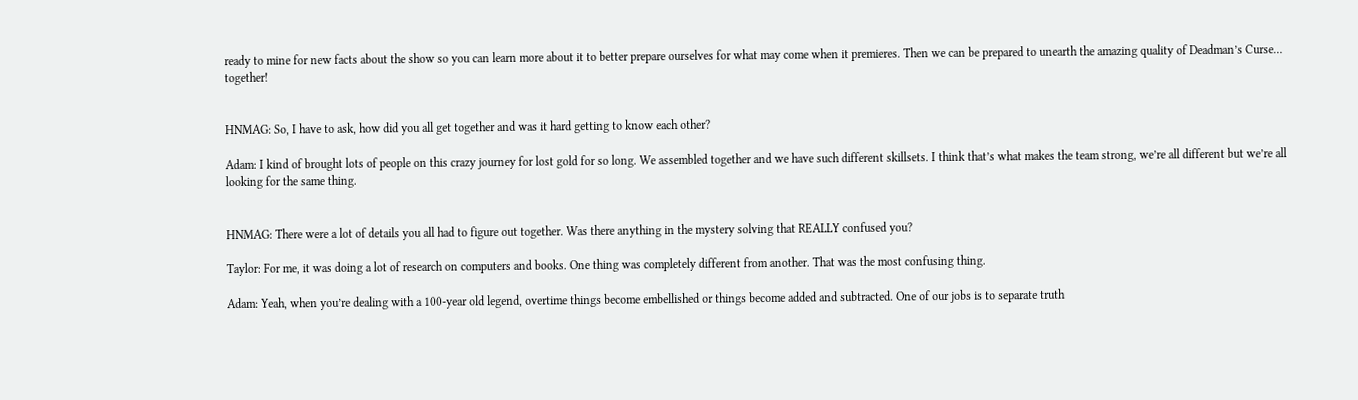ready to mine for new facts about the show so you can learn more about it to better prepare ourselves for what may come when it premieres. Then we can be prepared to unearth the amazing quality of Deadman’s Curse… together!


HNMAG: So, I have to ask, how did you all get together and was it hard getting to know each other?

Adam: I kind of brought lots of people on this crazy journey for lost gold for so long. We assembled together and we have such different skillsets. I think that’s what makes the team strong, we’re all different but we’re all looking for the same thing.


HNMAG: There were a lot of details you all had to figure out together. Was there anything in the mystery solving that REALLY confused you?

Taylor: For me, it was doing a lot of research on computers and books. One thing was completely different from another. That was the most confusing thing.

Adam: Yeah, when you’re dealing with a 100-year old legend, overtime things become embellished or things become added and subtracted. One of our jobs is to separate truth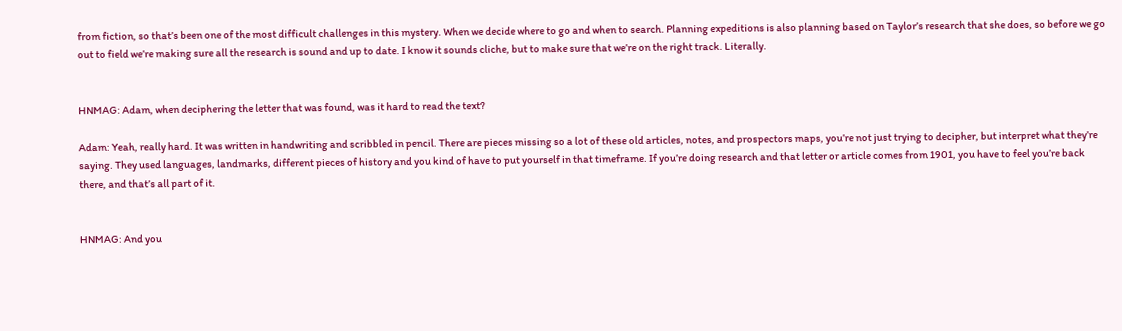from fiction, so that’s been one of the most difficult challenges in this mystery. When we decide where to go and when to search. Planning expeditions is also planning based on Taylor’s research that she does, so before we go out to field we’re making sure all the research is sound and up to date. I know it sounds cliche, but to make sure that we’re on the right track. Literally.


HNMAG: Adam, when deciphering the letter that was found, was it hard to read the text?

Adam: Yeah, really hard. It was written in handwriting and scribbled in pencil. There are pieces missing so a lot of these old articles, notes, and prospectors maps, you’re not just trying to decipher, but interpret what they’re saying. They used languages, landmarks, different pieces of history and you kind of have to put yourself in that timeframe. If you’re doing research and that letter or article comes from 1901, you have to feel you’re back there, and that’s all part of it.


HNMAG: And you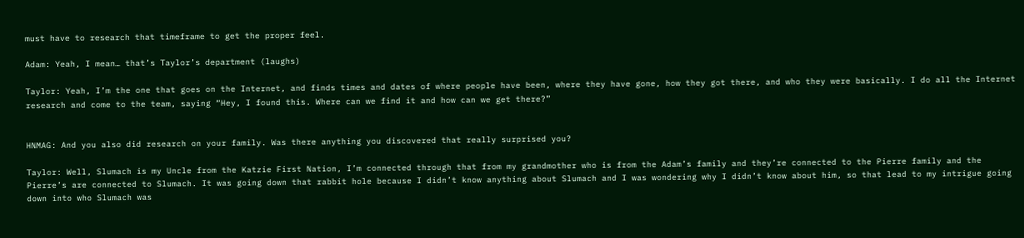must have to research that timeframe to get the proper feel.

Adam: Yeah, I mean… that’s Taylor’s department (laughs)

Taylor: Yeah, I’m the one that goes on the Internet, and finds times and dates of where people have been, where they have gone, how they got there, and who they were basically. I do all the Internet research and come to the team, saying “Hey, I found this. Where can we find it and how can we get there?”


HNMAG: And you also did research on your family. Was there anything you discovered that really surprised you?

Taylor: Well, Slumach is my Uncle from the Katzie First Nation, I’m connected through that from my grandmother who is from the Adam’s family and they’re connected to the Pierre family and the Pierre’s are connected to Slumach. It was going down that rabbit hole because I didn’t know anything about Slumach and I was wondering why I didn’t know about him, so that lead to my intrigue going down into who Slumach was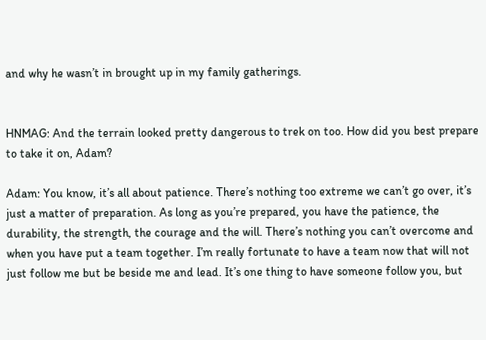and why he wasn’t in brought up in my family gatherings.


HNMAG: And the terrain looked pretty dangerous to trek on too. How did you best prepare to take it on, Adam?

Adam: You know, it’s all about patience. There’s nothing too extreme we can’t go over, it’s just a matter of preparation. As long as you’re prepared, you have the patience, the durability, the strength, the courage and the will. There’s nothing you can’t overcome and when you have put a team together. I’m really fortunate to have a team now that will not just follow me but be beside me and lead. It’s one thing to have someone follow you, but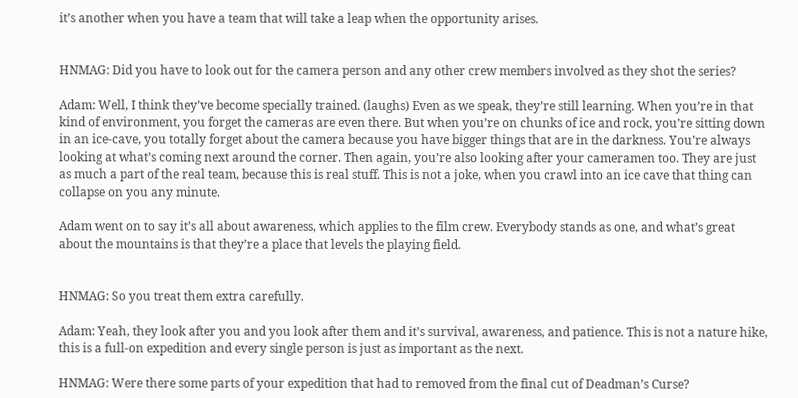it’s another when you have a team that will take a leap when the opportunity arises.


HNMAG: Did you have to look out for the camera person and any other crew members involved as they shot the series?

Adam: Well, I think they’ve become specially trained. (laughs) Even as we speak, they’re still learning. When you’re in that kind of environment, you forget the cameras are even there. But when you’re on chunks of ice and rock, you’re sitting down in an ice-cave, you totally forget about the camera because you have bigger things that are in the darkness. You’re always looking at what’s coming next around the corner. Then again, you’re also looking after your cameramen too. They are just as much a part of the real team, because this is real stuff. This is not a joke, when you crawl into an ice cave that thing can collapse on you any minute.

Adam went on to say it’s all about awareness, which applies to the film crew. Everybody stands as one, and what’s great about the mountains is that they’re a place that levels the playing field.


HNMAG: So you treat them extra carefully.

Adam: Yeah, they look after you and you look after them and it’s survival, awareness, and patience. This is not a nature hike, this is a full-on expedition and every single person is just as important as the next.

HNMAG: Were there some parts of your expedition that had to removed from the final cut of Deadman’s Curse?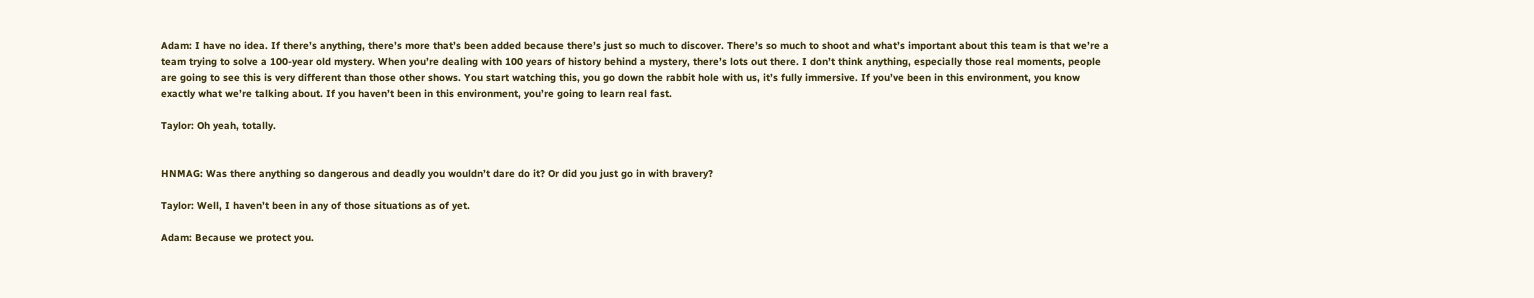Adam: I have no idea. If there’s anything, there’s more that’s been added because there’s just so much to discover. There’s so much to shoot and what’s important about this team is that we’re a team trying to solve a 100-year old mystery. When you’re dealing with 100 years of history behind a mystery, there’s lots out there. I don’t think anything, especially those real moments, people are going to see this is very different than those other shows. You start watching this, you go down the rabbit hole with us, it’s fully immersive. If you’ve been in this environment, you know exactly what we’re talking about. If you haven’t been in this environment, you’re going to learn real fast.

Taylor: Oh yeah, totally.


HNMAG: Was there anything so dangerous and deadly you wouldn’t dare do it? Or did you just go in with bravery?

Taylor: Well, I haven’t been in any of those situations as of yet.

Adam: Because we protect you.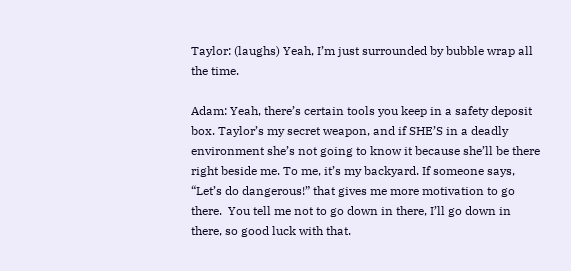Taylor: (laughs) Yeah, I’m just surrounded by bubble wrap all the time.

Adam: Yeah, there’s certain tools you keep in a safety deposit box. Taylor’s my secret weapon, and if SHE’S in a deadly environment she’s not going to know it because she’ll be there right beside me. To me, it’s my backyard. If someone says, “Let’s do dangerous!” that gives me more motivation to go there.  You tell me not to go down in there, I’ll go down in there, so good luck with that.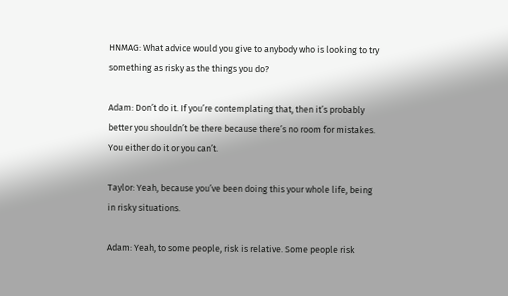HNMAG: What advice would you give to anybody who is looking to try something as risky as the things you do?

Adam: Don’t do it. If you’re contemplating that, then it’s probably better you shouldn’t be there because there’s no room for mistakes. You either do it or you can’t.

Taylor: Yeah, because you’ve been doing this your whole life, being in risky situations.

Adam: Yeah, to some people, risk is relative. Some people risk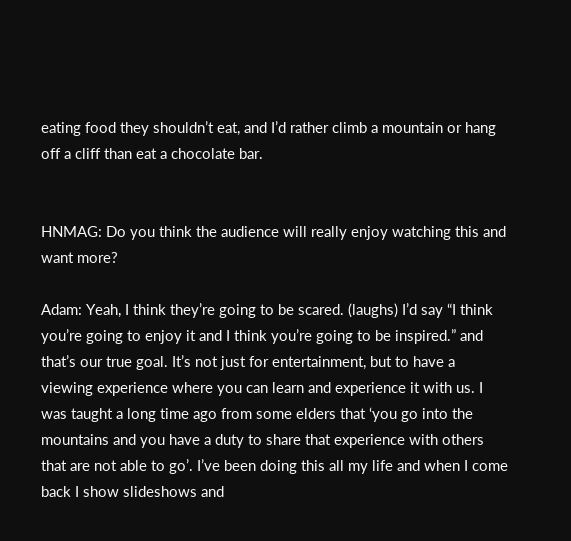eating food they shouldn’t eat, and I’d rather climb a mountain or hang off a cliff than eat a chocolate bar.


HNMAG: Do you think the audience will really enjoy watching this and want more?

Adam: Yeah, I think they’re going to be scared. (laughs) I’d say “I think you’re going to enjoy it and I think you’re going to be inspired.” and that’s our true goal. It’s not just for entertainment, but to have a viewing experience where you can learn and experience it with us. I was taught a long time ago from some elders that ‘you go into the mountains and you have a duty to share that experience with others that are not able to go’. I’ve been doing this all my life and when I come back I show slideshows and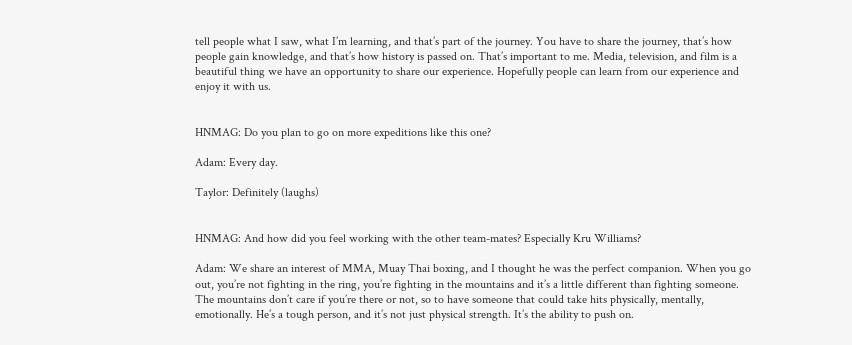tell people what I saw, what I’m learning, and that’s part of the journey. You have to share the journey, that’s how people gain knowledge, and that’s how history is passed on. That’s important to me. Media, television, and film is a beautiful thing we have an opportunity to share our experience. Hopefully people can learn from our experience and enjoy it with us.


HNMAG: Do you plan to go on more expeditions like this one?

Adam: Every day.

Taylor: Definitely (laughs)


HNMAG: And how did you feel working with the other team-mates? Especially Kru Williams?

Adam: We share an interest of MMA, Muay Thai boxing, and I thought he was the perfect companion. When you go out, you’re not fighting in the ring, you’re fighting in the mountains and it’s a little different than fighting someone. The mountains don’t care if you’re there or not, so to have someone that could take hits physically, mentally, emotionally. He’s a tough person, and it’s not just physical strength. It’s the ability to push on.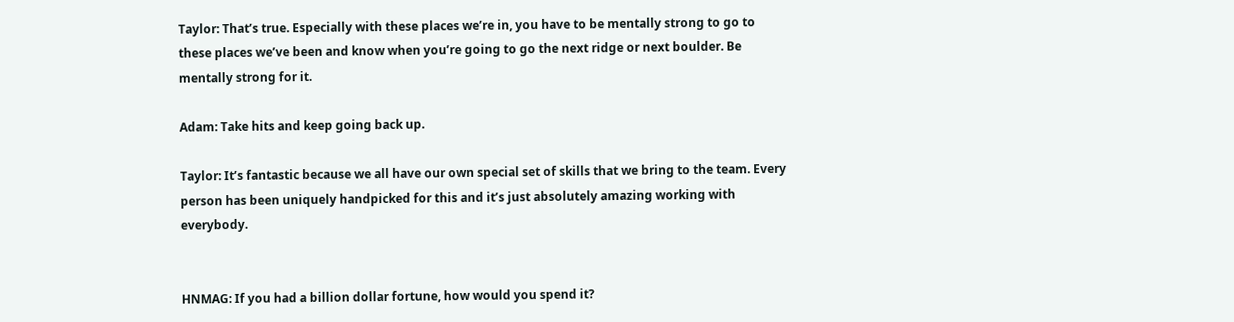Taylor: That’s true. Especially with these places we’re in, you have to be mentally strong to go to these places we’ve been and know when you’re going to go the next ridge or next boulder. Be mentally strong for it.

Adam: Take hits and keep going back up.

Taylor: It’s fantastic because we all have our own special set of skills that we bring to the team. Every person has been uniquely handpicked for this and it’s just absolutely amazing working with everybody.


HNMAG: If you had a billion dollar fortune, how would you spend it?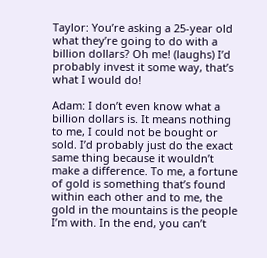Taylor: You’re asking a 25-year old what they’re going to do with a billion dollars? Oh me! (laughs) I’d probably invest it some way, that’s what I would do!

Adam: I don’t even know what a billion dollars is. It means nothing to me, I could not be bought or sold. I’d probably just do the exact same thing because it wouldn’t make a difference. To me, a fortune of gold is something that’s found within each other and to me, the gold in the mountains is the people I’m with. In the end, you can’t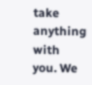take anything with you. We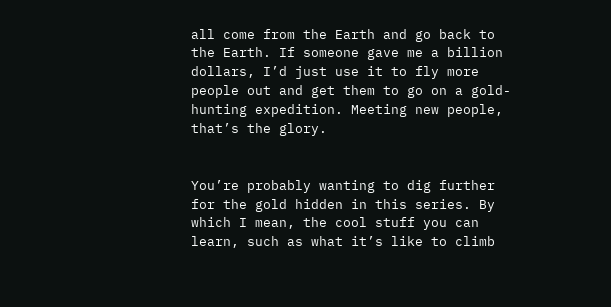all come from the Earth and go back to the Earth. If someone gave me a billion dollars, I’d just use it to fly more people out and get them to go on a gold-hunting expedition. Meeting new people, that’s the glory.


You’re probably wanting to dig further for the gold hidden in this series. By which I mean, the cool stuff you can learn, such as what it’s like to climb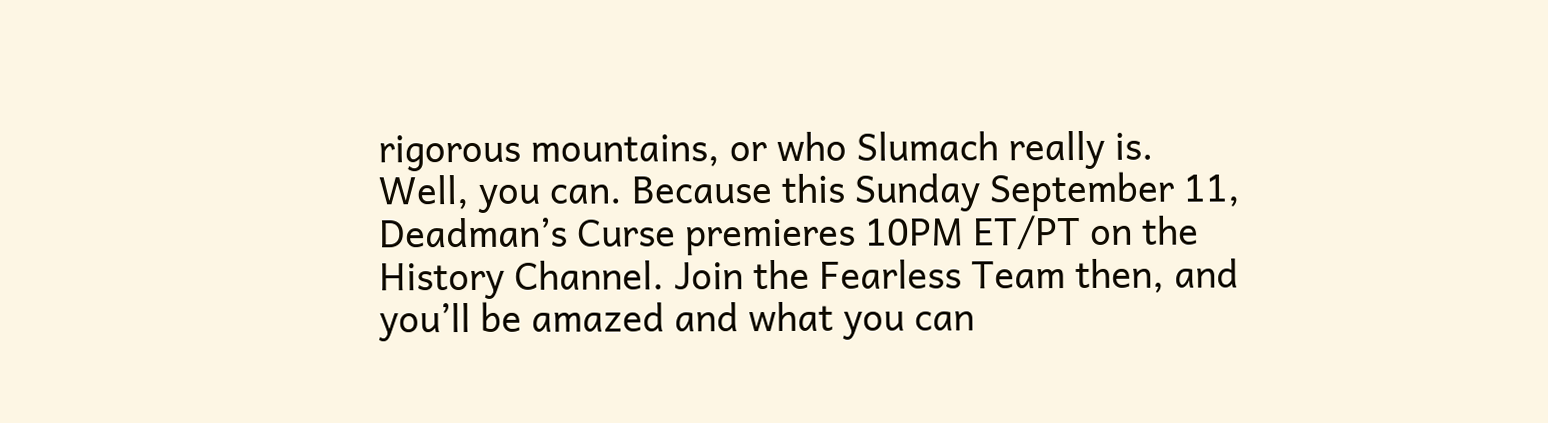rigorous mountains, or who Slumach really is. Well, you can. Because this Sunday September 11, Deadman’s Curse premieres 10PM ET/PT on the History Channel. Join the Fearless Team then, and you’ll be amazed and what you can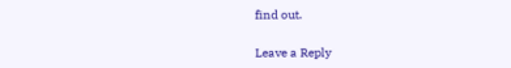find out.

Leave a Reply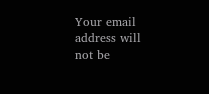Your email address will not be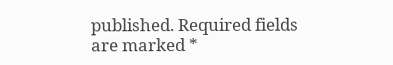published. Required fields are marked *